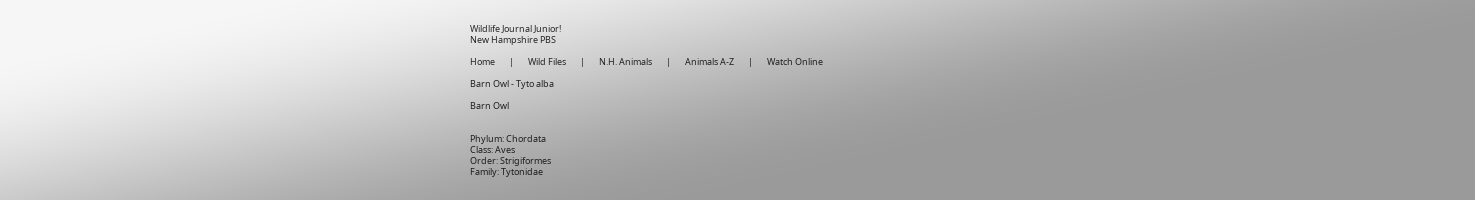Wildlife Journal Junior!
New Hampshire PBS

Home       |       Wild Files       |       N.H. Animals       |       Animals A-Z       |       Watch Online

Barn Owl - Tyto alba

Barn Owl


Phylum: Chordata
Class: Aves
Order: Strigiformes
Family: Tytonidae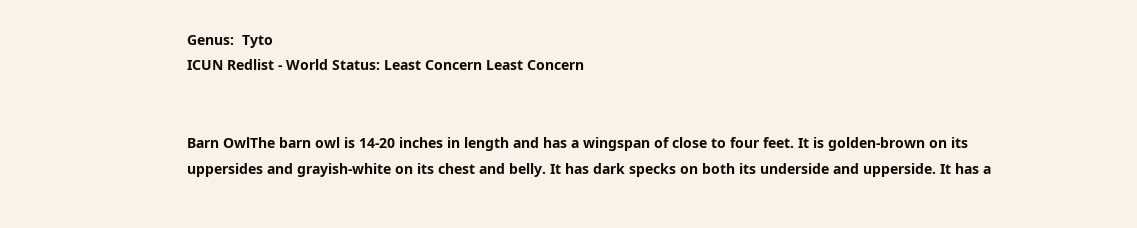Genus:  Tyto
ICUN Redlist - World Status: Least Concern Least Concern


Barn OwlThe barn owl is 14-20 inches in length and has a wingspan of close to four feet. It is golden-brown on its uppersides and grayish-white on its chest and belly. It has dark specks on both its underside and upperside. It has a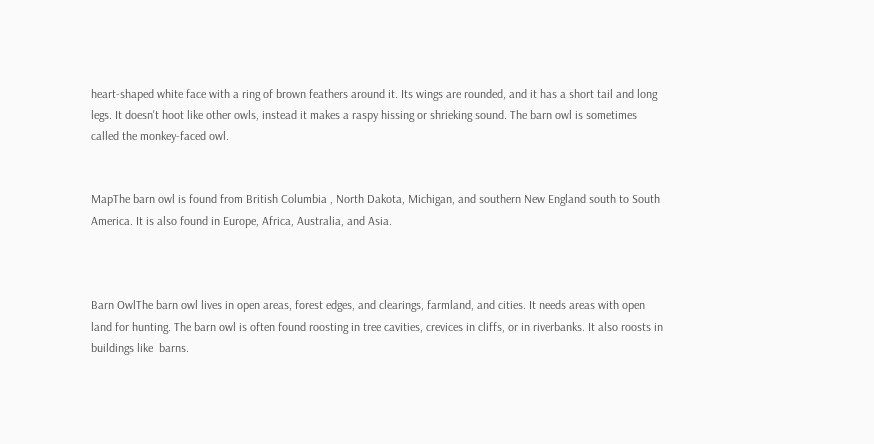heart-shaped white face with a ring of brown feathers around it. Its wings are rounded, and it has a short tail and long legs. It doesn't hoot like other owls, instead it makes a raspy hissing or shrieking sound. The barn owl is sometimes called the monkey-faced owl.


MapThe barn owl is found from British Columbia , North Dakota, Michigan, and southern New England south to South America. It is also found in Europe, Africa, Australia, and Asia.



Barn OwlThe barn owl lives in open areas, forest edges, and clearings, farmland, and cities. It needs areas with open land for hunting. The barn owl is often found roosting in tree cavities, crevices in cliffs, or in riverbanks. It also roosts in buildings like  barns.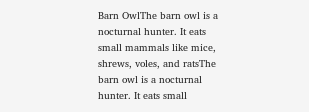Barn OwlThe barn owl is a nocturnal hunter. It eats small mammals like mice, shrews, voles, and ratsThe barn owl is a nocturnal hunter. It eats small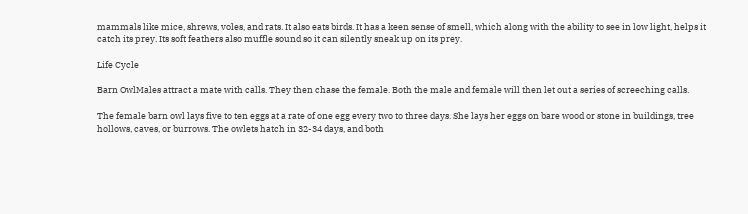mammals like mice, shrews, voles, and rats. It also eats birds. It has a keen sense of smell, which along with the ability to see in low light, helps it catch its prey. Its soft feathers also muffle sound so it can silently sneak up on its prey.

Life Cycle

Barn OwlMales attract a mate with calls. They then chase the female. Both the male and female will then let out a series of screeching calls.

The female barn owl lays five to ten eggs at a rate of one egg every two to three days. She lays her eggs on bare wood or stone in buildings, tree hollows, caves, or burrows. The owlets hatch in 32-34 days, and both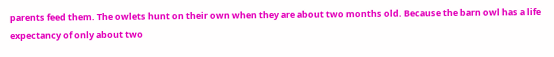parents feed them. The owlets hunt on their own when they are about two months old. Because the barn owl has a life expectancy of only about two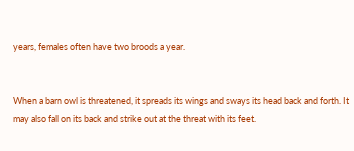years, females often have two broods a year.


When a barn owl is threatened, it spreads its wings and sways its head back and forth. It may also fall on its back and strike out at the threat with its feet.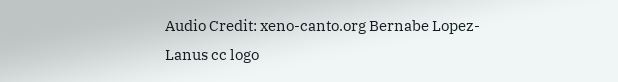Audio Credit: xeno-canto.org Bernabe Lopez-Lanus cc logo